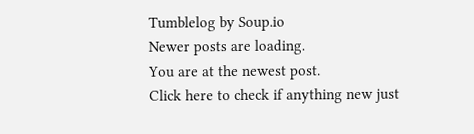Tumblelog by Soup.io
Newer posts are loading.
You are at the newest post.
Click here to check if anything new just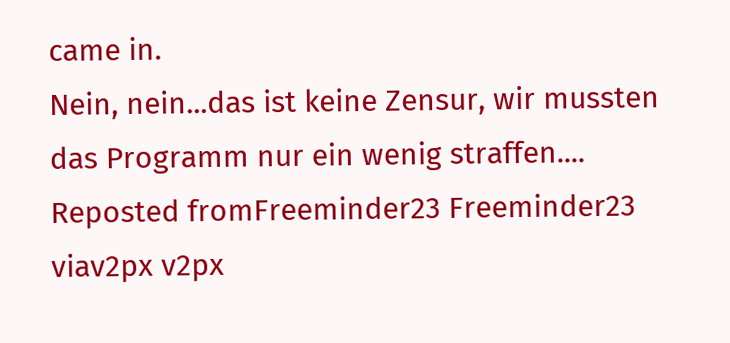came in.
Nein, nein...das ist keine Zensur, wir mussten das Programm nur ein wenig straffen....
Reposted fromFreeminder23 Freeminder23 viav2px v2px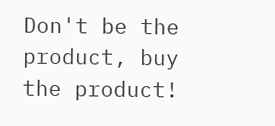Don't be the product, buy the product!